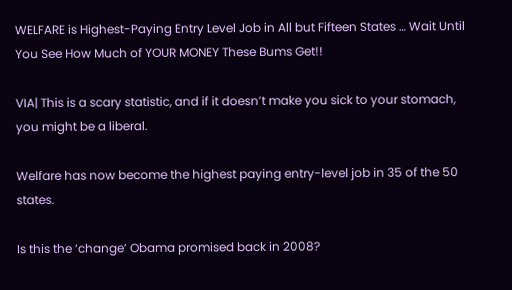WELFARE is Highest-Paying Entry Level Job in All but Fifteen States … Wait Until You See How Much of YOUR MONEY These Bums Get!!

VIA| This is a scary statistic, and if it doesn’t make you sick to your stomach, you might be a liberal.

Welfare has now become the highest paying entry-level job in 35 of the 50 states.

Is this the ‘change’ Obama promised back in 2008?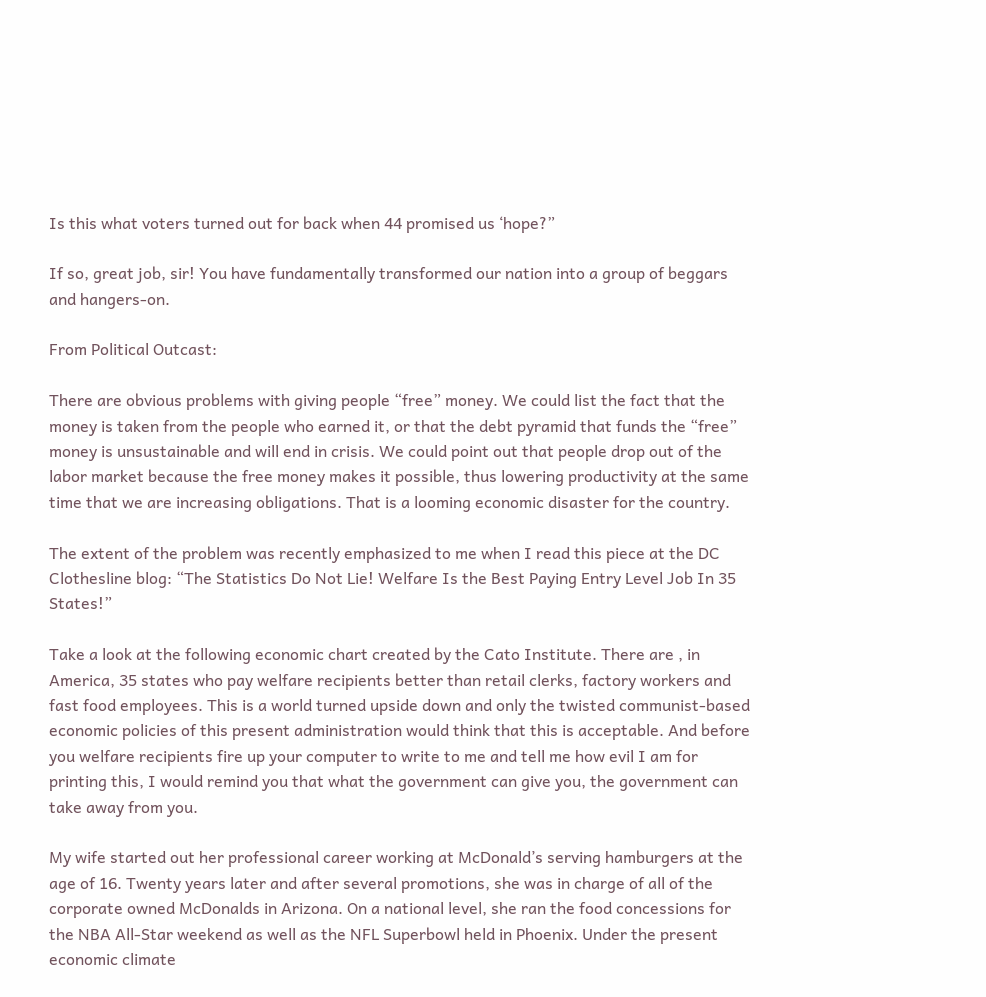Is this what voters turned out for back when 44 promised us ‘hope?”

If so, great job, sir! You have fundamentally transformed our nation into a group of beggars and hangers-on.

From Political Outcast:

There are obvious problems with giving people “free” money. We could list the fact that the money is taken from the people who earned it, or that the debt pyramid that funds the “free” money is unsustainable and will end in crisis. We could point out that people drop out of the labor market because the free money makes it possible, thus lowering productivity at the same time that we are increasing obligations. That is a looming economic disaster for the country.

The extent of the problem was recently emphasized to me when I read this piece at the DC Clothesline blog: “The Statistics Do Not Lie! Welfare Is the Best Paying Entry Level Job In 35 States!”

Take a look at the following economic chart created by the Cato Institute. There are , in America, 35 states who pay welfare recipients better than retail clerks, factory workers and fast food employees. This is a world turned upside down and only the twisted communist-based economic policies of this present administration would think that this is acceptable. And before you welfare recipients fire up your computer to write to me and tell me how evil I am for printing this, I would remind you that what the government can give you, the government can take away from you.

My wife started out her professional career working at McDonald’s serving hamburgers at the age of 16. Twenty years later and after several promotions, she was in charge of all of the corporate owned McDonalds in Arizona. On a national level, she ran the food concessions for the NBA All-Star weekend as well as the NFL Superbowl held in Phoenix. Under the present economic climate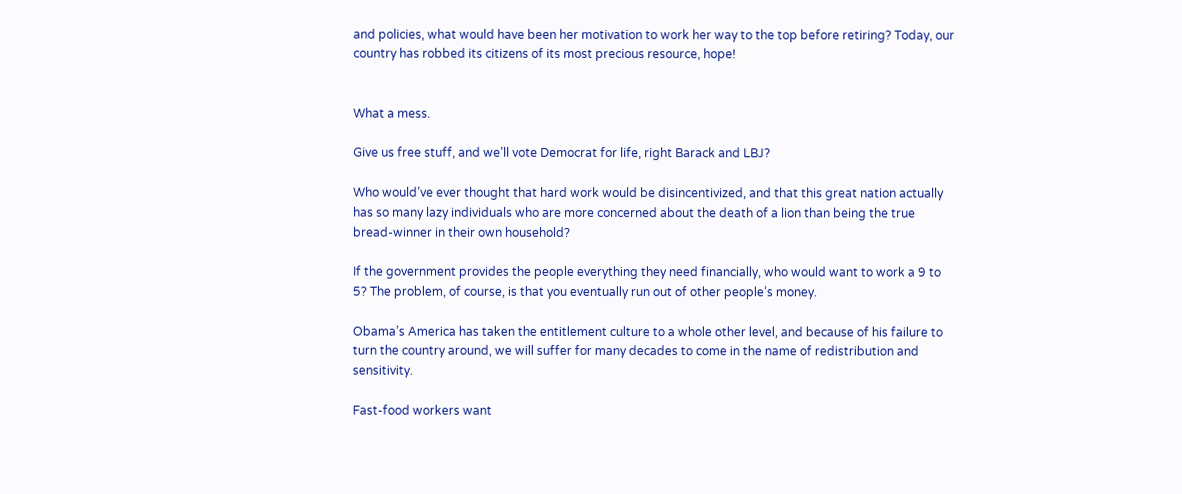and policies, what would have been her motivation to work her way to the top before retiring? Today, our country has robbed its citizens of its most precious resource, hope!


What a mess.

Give us free stuff, and we’ll vote Democrat for life, right Barack and LBJ?

Who would’ve ever thought that hard work would be disincentivized, and that this great nation actually has so many lazy individuals who are more concerned about the death of a lion than being the true bread-winner in their own household?

If the government provides the people everything they need financially, who would want to work a 9 to 5? The problem, of course, is that you eventually run out of other people’s money.

Obama’s America has taken the entitlement culture to a whole other level, and because of his failure to turn the country around, we will suffer for many decades to come in the name of redistribution and sensitivity.

Fast-food workers want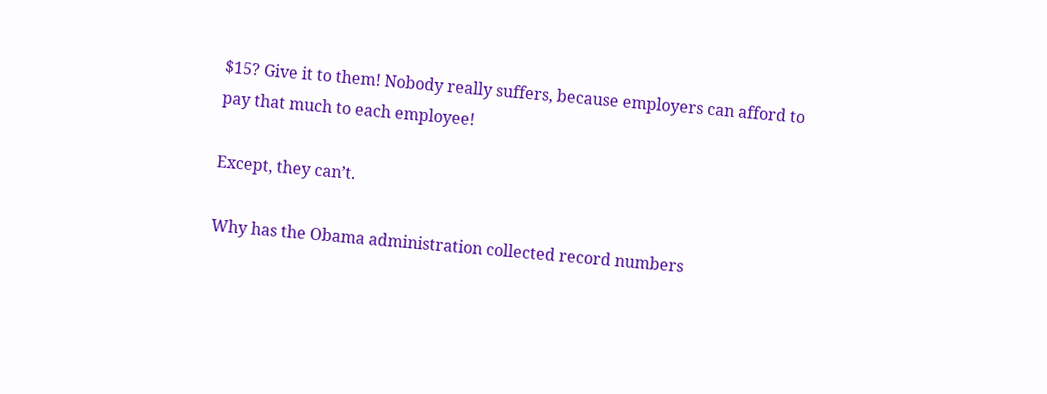$15? Give it to them! Nobody really suffers, because employers can afford to pay that much to each employee!

Except, they can’t.

Why has the Obama administration collected record numbers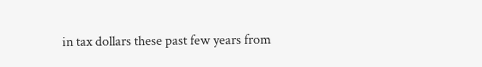in tax dollars these past few years from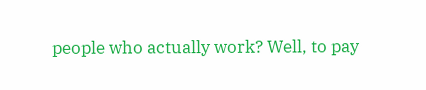people who actually work? Well, to pay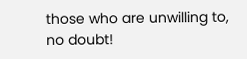those who are unwilling to, no doubt!